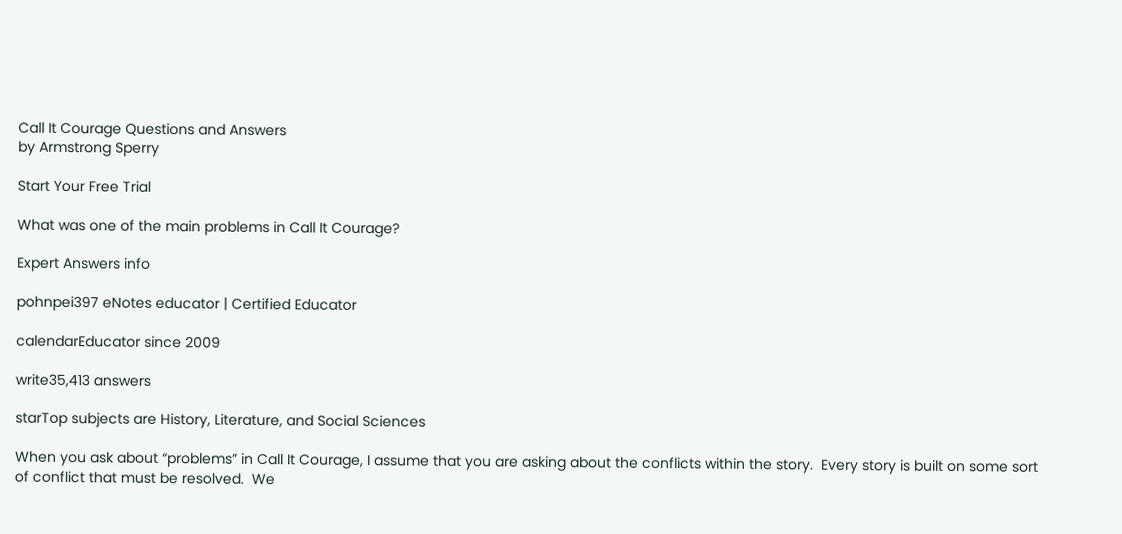Call It Courage Questions and Answers
by Armstrong Sperry

Start Your Free Trial

What was one of the main problems in Call It Courage?

Expert Answers info

pohnpei397 eNotes educator | Certified Educator

calendarEducator since 2009

write35,413 answers

starTop subjects are History, Literature, and Social Sciences

When you ask about “problems” in Call It Courage, I assume that you are asking about the conflicts within the story.  Every story is built on some sort of conflict that must be resolved.  We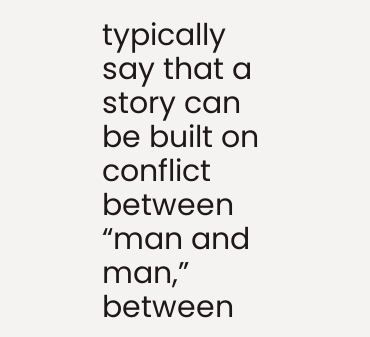typically say that a story can be built on conflict between “man and man,” between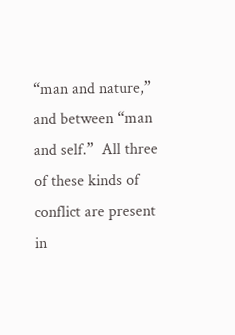“man and nature,” and between “man and self.”  All three of these kinds of conflict are present in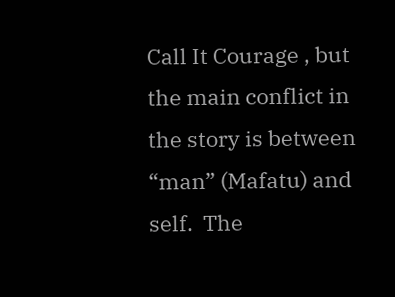Call It Courage , but the main conflict in the story is between “man” (Mafatu) and self.  The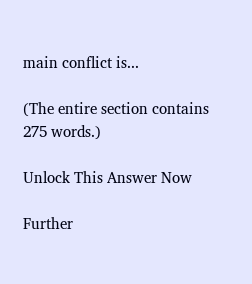main conflict is...

(The entire section contains 275 words.)

Unlock This Answer Now

Further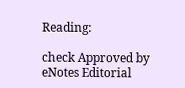Reading:

check Approved by eNotes Editorial